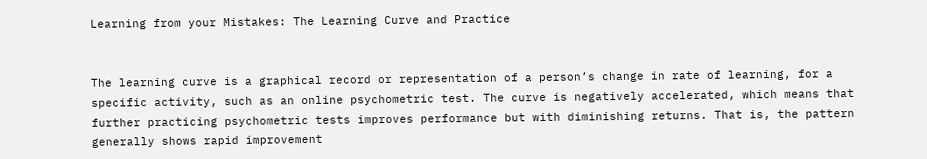Learning from your Mistakes: The Learning Curve and Practice


The learning curve is a graphical record or representation of a person’s change in rate of learning, for a specific activity, such as an online psychometric test. The curve is negatively accelerated, which means that further practicing psychometric tests improves performance but with diminishing returns. That is, the pattern generally shows rapid improvement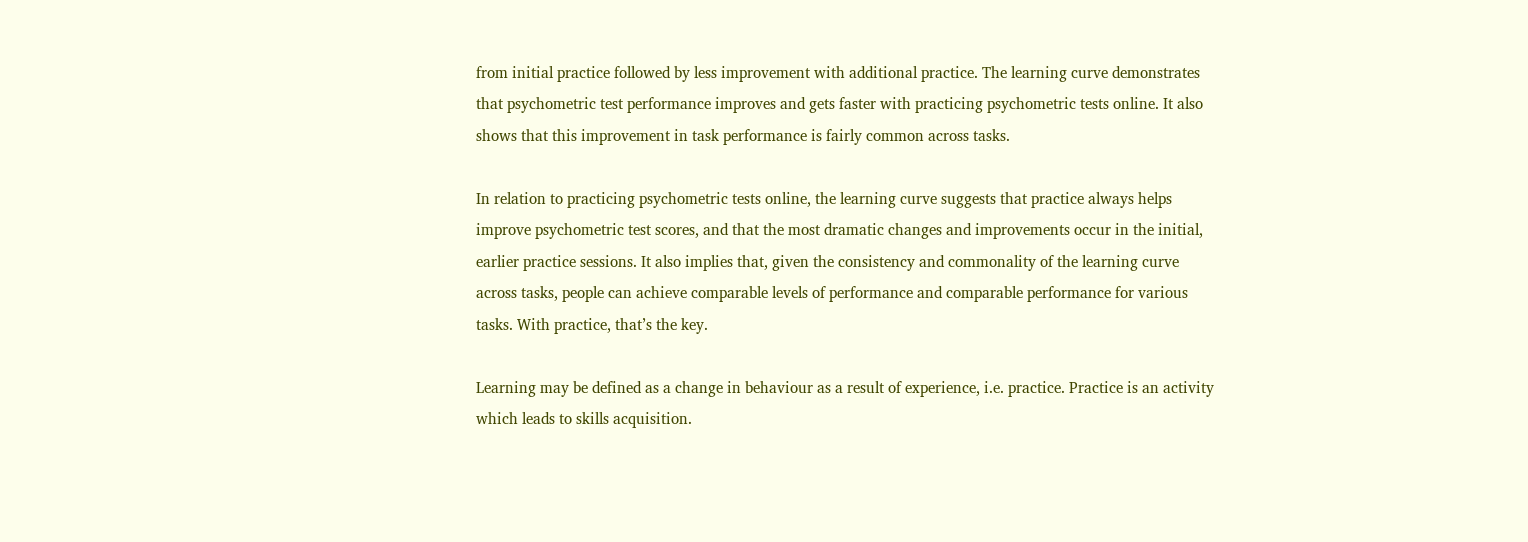from initial practice followed by less improvement with additional practice. The learning curve demonstrates that psychometric test performance improves and gets faster with practicing psychometric tests online. It also shows that this improvement in task performance is fairly common across tasks.

In relation to practicing psychometric tests online, the learning curve suggests that practice always helps improve psychometric test scores, and that the most dramatic changes and improvements occur in the initial, earlier practice sessions. It also implies that, given the consistency and commonality of the learning curve across tasks, people can achieve comparable levels of performance and comparable performance for various tasks. With practice, that’s the key.

Learning may be defined as a change in behaviour as a result of experience, i.e. practice. Practice is an activity which leads to skills acquisition.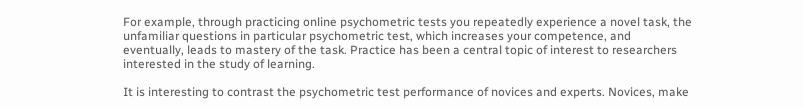For example, through practicing online psychometric tests you repeatedly experience a novel task, the unfamiliar questions in particular psychometric test, which increases your competence, and eventually, leads to mastery of the task. Practice has been a central topic of interest to researchers interested in the study of learning.

It is interesting to contrast the psychometric test performance of novices and experts. Novices, make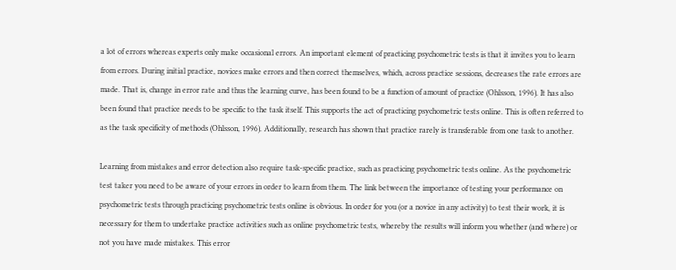a lot of errors whereas experts only make occasional errors. An important element of practicing psychometric tests is that it invites you to learn from errors. During initial practice, novices make errors and then correct themselves, which, across practice sessions, decreases the rate errors are made. That is, change in error rate and thus the learning curve, has been found to be a function of amount of practice (Ohlsson, 1996). It has also been found that practice needs to be specific to the task itself. This supports the act of practicing psychometric tests online. This is often referred to as the task specificity of methods (Ohlsson, 1996). Additionally, research has shown that practice rarely is transferable from one task to another.

Learning from mistakes and error detection also require task-specific practice, such as practicing psychometric tests online. As the psychometric test taker you need to be aware of your errors in order to learn from them. The link between the importance of testing your performance on psychometric tests through practicing psychometric tests online is obvious. In order for you (or a novice in any activity) to test their work, it is necessary for them to undertake practice activities such as online psychometric tests, whereby the results will inform you whether (and where) or not you have made mistakes. This error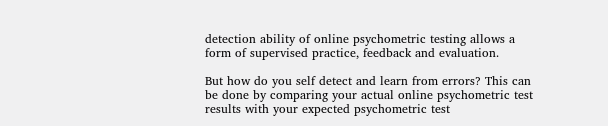detection ability of online psychometric testing allows a form of supervised practice, feedback and evaluation.

But how do you self detect and learn from errors? This can be done by comparing your actual online psychometric test results with your expected psychometric test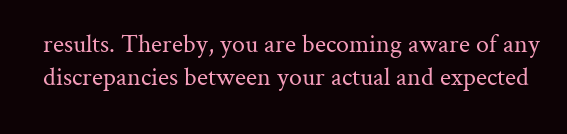results. Thereby, you are becoming aware of any discrepancies between your actual and expected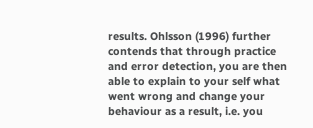results. Ohlsson (1996) further contends that through practice and error detection, you are then able to explain to your self what went wrong and change your behaviour as a result, i.e. you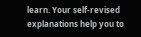learn. Your self-revised explanations help you to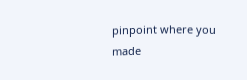pinpoint where you made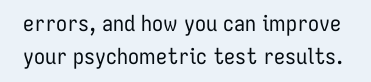errors, and how you can improve your psychometric test results.